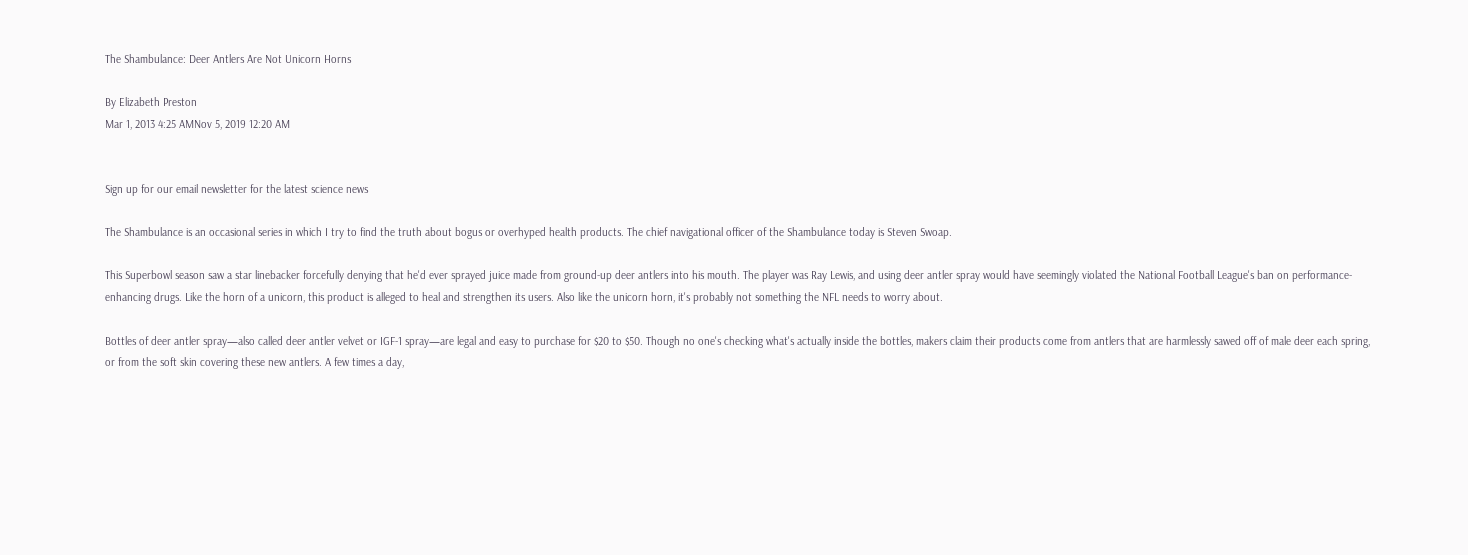The Shambulance: Deer Antlers Are Not Unicorn Horns

By Elizabeth Preston
Mar 1, 2013 4:25 AMNov 5, 2019 12:20 AM


Sign up for our email newsletter for the latest science news

The Shambulance is an occasional series in which I try to find the truth about bogus or overhyped health products. The chief navigational officer of the Shambulance today is Steven Swoap.

This Superbowl season saw a star linebacker forcefully denying that he'd ever sprayed juice made from ground-up deer antlers into his mouth. The player was Ray Lewis, and using deer antler spray would have seemingly violated the National Football League's ban on performance-enhancing drugs. Like the horn of a unicorn, this product is alleged to heal and strengthen its users. Also like the unicorn horn, it's probably not something the NFL needs to worry about.

Bottles of deer antler spray—also called deer antler velvet or IGF-1 spray—are legal and easy to purchase for $20 to $50. Though no one's checking what's actually inside the bottles, makers claim their products come from antlers that are harmlessly sawed off of male deer each spring, or from the soft skin covering these new antlers. A few times a day,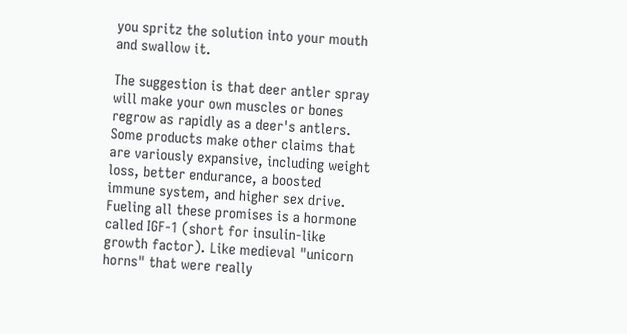you spritz the solution into your mouth and swallow it.

The suggestion is that deer antler spray will make your own muscles or bones regrow as rapidly as a deer's antlers. Some products make other claims that are variously expansive, including weight loss, better endurance, a boosted immune system, and higher sex drive. Fueling all these promises is a hormone called IGF-1 (short for insulin-like growth factor). Like medieval "unicorn horns" that were really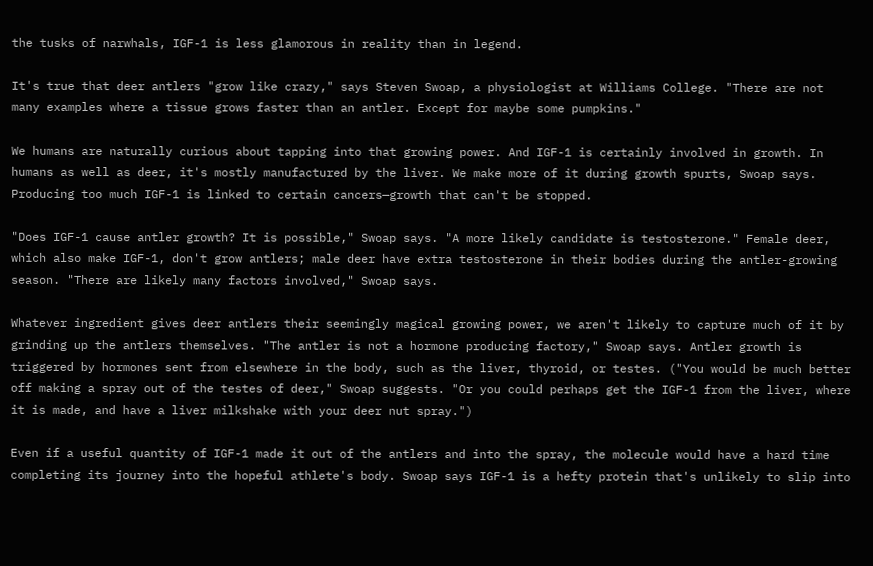the tusks of narwhals, IGF-1 is less glamorous in reality than in legend.

It's true that deer antlers "grow like crazy," says Steven Swoap, a physiologist at Williams College. "There are not many examples where a tissue grows faster than an antler. Except for maybe some pumpkins."

We humans are naturally curious about tapping into that growing power. And IGF-1 is certainly involved in growth. In humans as well as deer, it's mostly manufactured by the liver. We make more of it during growth spurts, Swoap says. Producing too much IGF-1 is linked to certain cancers—growth that can't be stopped.

"Does IGF-1 cause antler growth? It is possible," Swoap says. "A more likely candidate is testosterone." Female deer, which also make IGF-1, don't grow antlers; male deer have extra testosterone in their bodies during the antler-growing season. "There are likely many factors involved," Swoap says.

Whatever ingredient gives deer antlers their seemingly magical growing power, we aren't likely to capture much of it by grinding up the antlers themselves. "The antler is not a hormone producing factory," Swoap says. Antler growth is triggered by hormones sent from elsewhere in the body, such as the liver, thyroid, or testes. ("You would be much better off making a spray out of the testes of deer," Swoap suggests. "Or you could perhaps get the IGF-1 from the liver, where it is made, and have a liver milkshake with your deer nut spray.")

Even if a useful quantity of IGF-1 made it out of the antlers and into the spray, the molecule would have a hard time completing its journey into the hopeful athlete's body. Swoap says IGF-1 is a hefty protein that's unlikely to slip into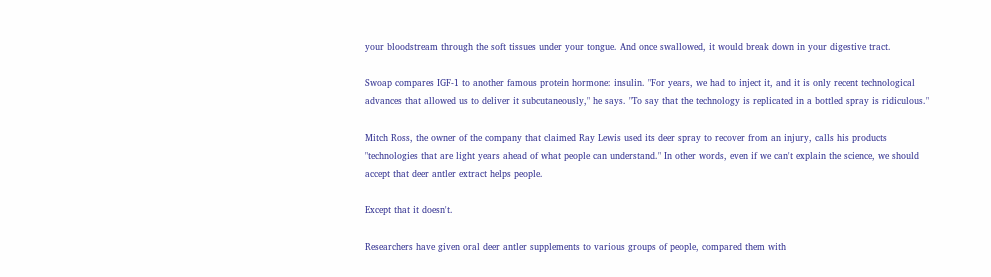your bloodstream through the soft tissues under your tongue. And once swallowed, it would break down in your digestive tract.

Swoap compares IGF-1 to another famous protein hormone: insulin. "For years, we had to inject it, and it is only recent technological advances that allowed us to deliver it subcutaneously," he says. "To say that the technology is replicated in a bottled spray is ridiculous."

Mitch Ross, the owner of the company that claimed Ray Lewis used its deer spray to recover from an injury, calls his products "technologies that are light years ahead of what people can understand." In other words, even if we can't explain the science, we should accept that deer antler extract helps people.

Except that it doesn't.

Researchers have given oral deer antler supplements to various groups of people, compared them with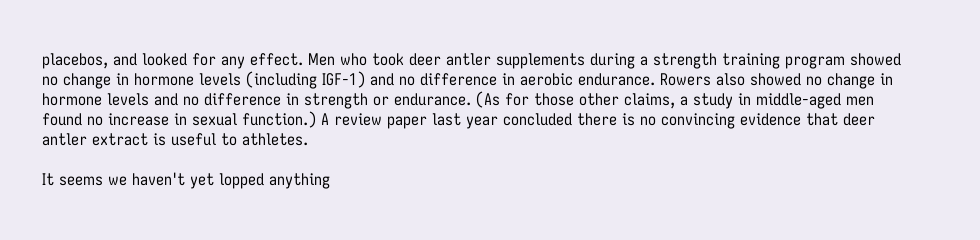placebos, and looked for any effect. Men who took deer antler supplements during a strength training program showed no change in hormone levels (including IGF-1) and no difference in aerobic endurance. Rowers also showed no change in hormone levels and no difference in strength or endurance. (As for those other claims, a study in middle-aged men found no increase in sexual function.) A review paper last year concluded there is no convincing evidence that deer antler extract is useful to athletes.

It seems we haven't yet lopped anything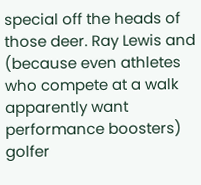special off the heads of those deer. Ray Lewis and (because even athletes who compete at a walk apparently want performance boosters) golfer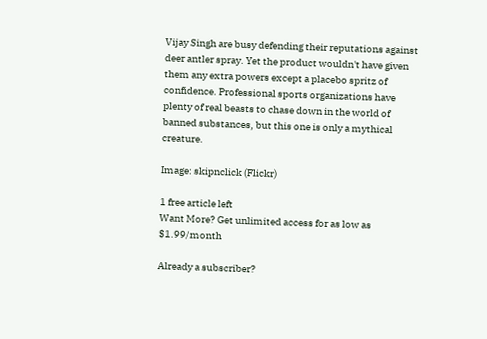Vijay Singh are busy defending their reputations against deer antler spray. Yet the product wouldn't have given them any extra powers except a placebo spritz of confidence. Professional sports organizations have plenty of real beasts to chase down in the world of banned substances, but this one is only a mythical creature.

Image: skipnclick (Flickr)

1 free article left
Want More? Get unlimited access for as low as $1.99/month

Already a subscriber?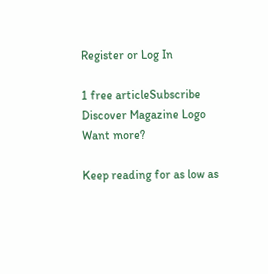Register or Log In

1 free articleSubscribe
Discover Magazine Logo
Want more?

Keep reading for as low as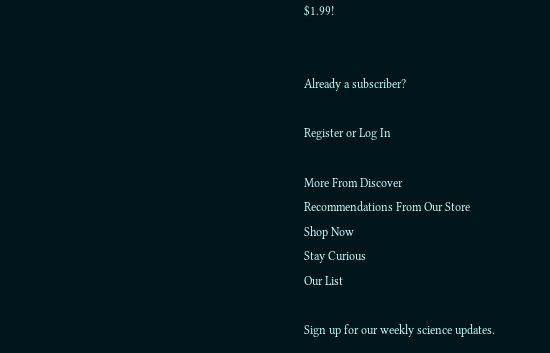$1.99!


Already a subscriber?

Register or Log In

More From Discover
Recommendations From Our Store
Shop Now
Stay Curious
Our List

Sign up for our weekly science updates.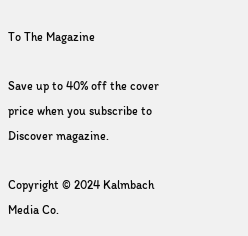To The Magazine

Save up to 40% off the cover price when you subscribe to Discover magazine.

Copyright © 2024 Kalmbach Media Co.